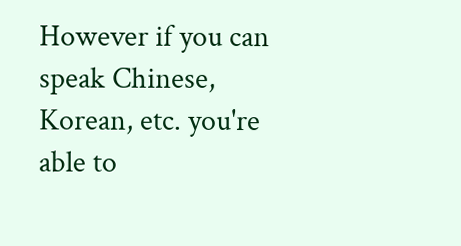However if you can speak Chinese, Korean, etc. you're able to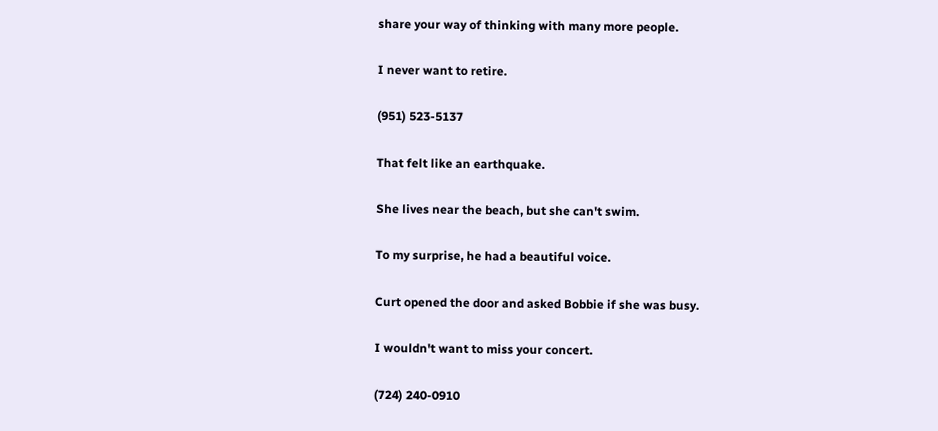share your way of thinking with many more people.

I never want to retire.

(951) 523-5137

That felt like an earthquake.

She lives near the beach, but she can't swim.

To my surprise, he had a beautiful voice.

Curt opened the door and asked Bobbie if she was busy.

I wouldn't want to miss your concert.

(724) 240-0910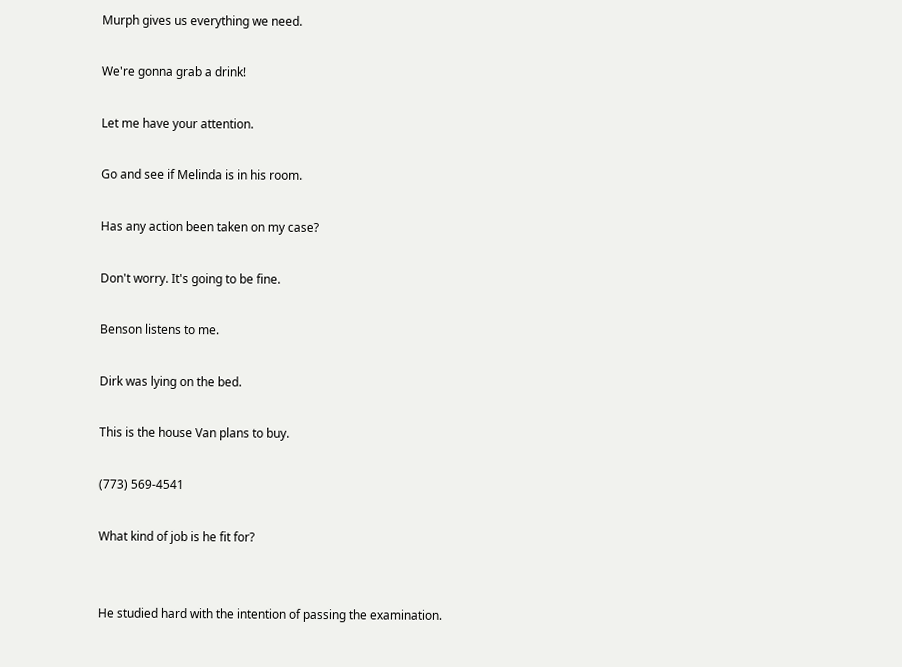Murph gives us everything we need.

We're gonna grab a drink!

Let me have your attention.

Go and see if Melinda is in his room.

Has any action been taken on my case?

Don't worry. It's going to be fine.

Benson listens to me.

Dirk was lying on the bed.

This is the house Van plans to buy.

(773) 569-4541

What kind of job is he fit for?


He studied hard with the intention of passing the examination.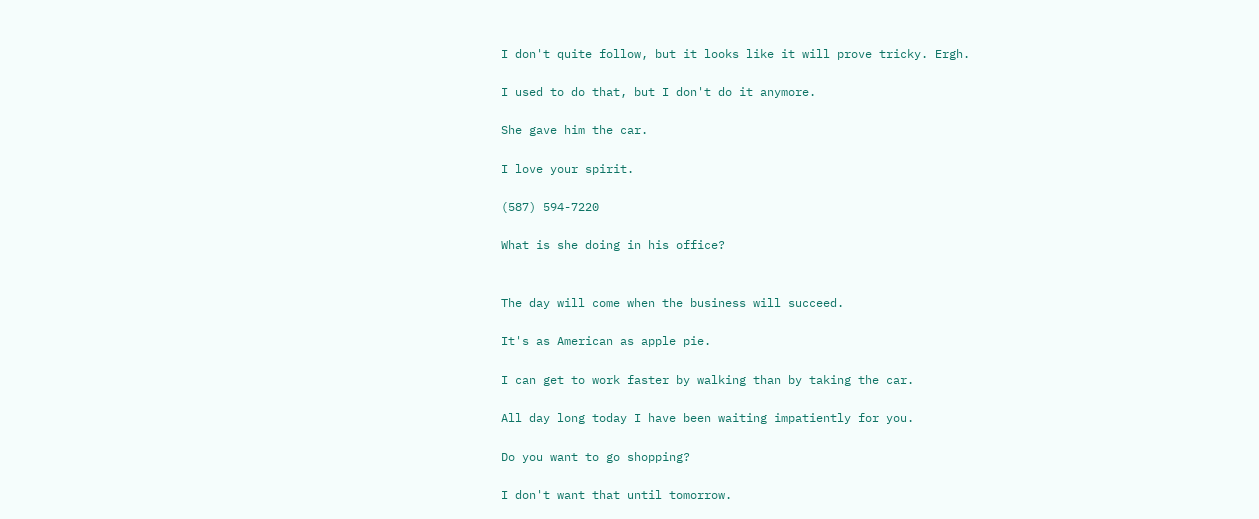I don't quite follow, but it looks like it will prove tricky. Ergh.

I used to do that, but I don't do it anymore.

She gave him the car.

I love your spirit.

(587) 594-7220

What is she doing in his office?


The day will come when the business will succeed.

It's as American as apple pie.

I can get to work faster by walking than by taking the car.

All day long today I have been waiting impatiently for you.

Do you want to go shopping?

I don't want that until tomorrow.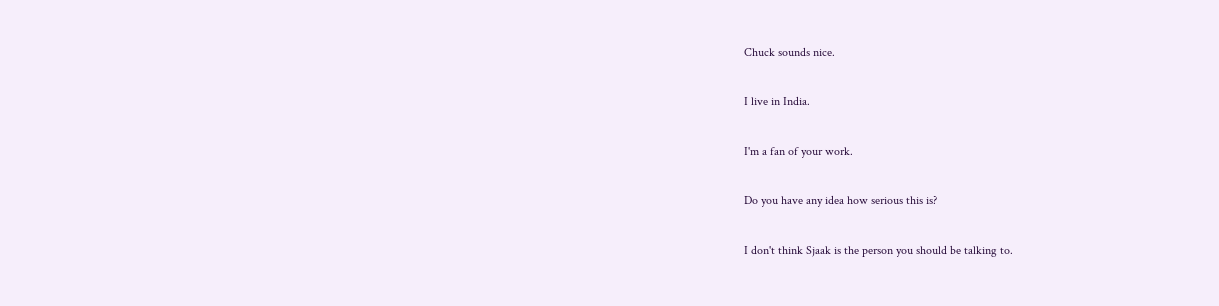Chuck sounds nice.

I live in India.

I'm a fan of your work.

Do you have any idea how serious this is?

I don't think Sjaak is the person you should be talking to.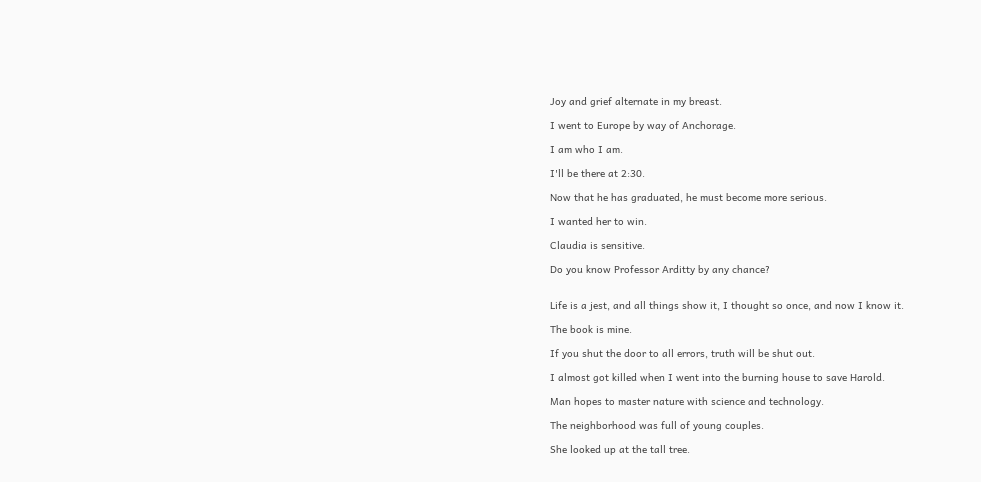Joy and grief alternate in my breast.

I went to Europe by way of Anchorage.

I am who I am.

I'll be there at 2:30.

Now that he has graduated, he must become more serious.

I wanted her to win.

Claudia is sensitive.

Do you know Professor Arditty by any chance?


Life is a jest, and all things show it, I thought so once, and now I know it.

The book is mine.

If you shut the door to all errors, truth will be shut out.

I almost got killed when I went into the burning house to save Harold.

Man hopes to master nature with science and technology.

The neighborhood was full of young couples.

She looked up at the tall tree.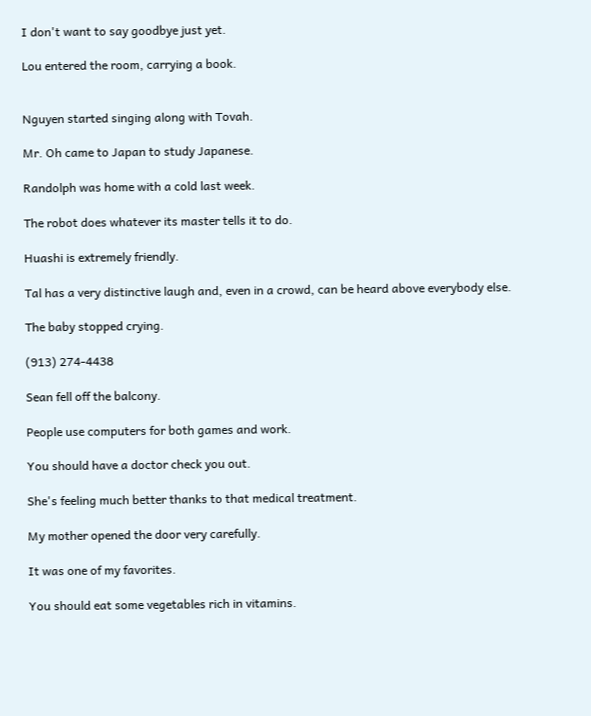I don't want to say goodbye just yet.

Lou entered the room, carrying a book.


Nguyen started singing along with Tovah.

Mr. Oh came to Japan to study Japanese.

Randolph was home with a cold last week.

The robot does whatever its master tells it to do.

Huashi is extremely friendly.

Tal has a very distinctive laugh and, even in a crowd, can be heard above everybody else.

The baby stopped crying.

(913) 274-4438

Sean fell off the balcony.

People use computers for both games and work.

You should have a doctor check you out.

She's feeling much better thanks to that medical treatment.

My mother opened the door very carefully.

It was one of my favorites.

You should eat some vegetables rich in vitamins.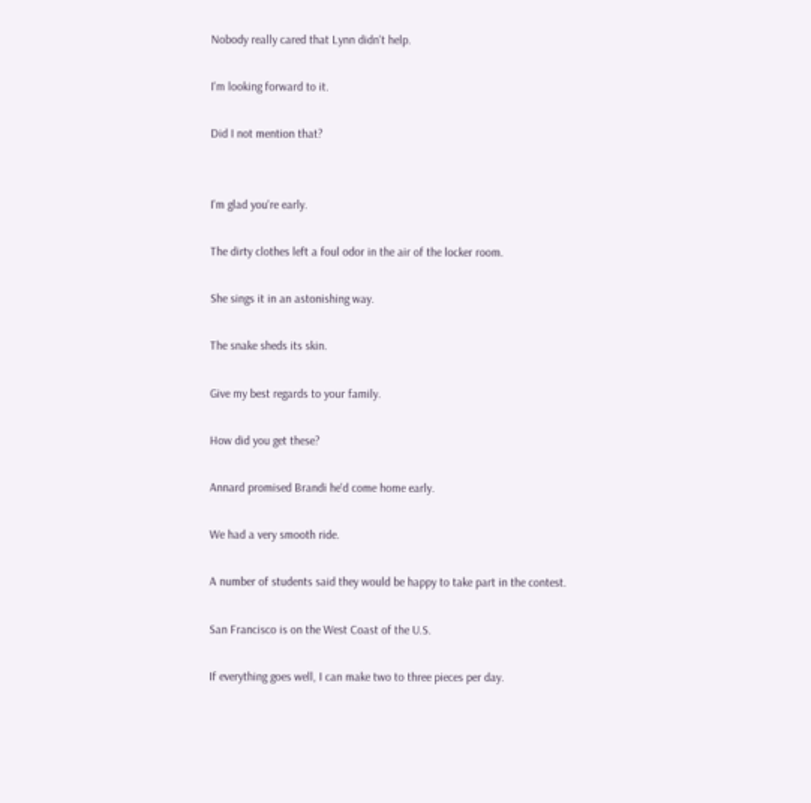Nobody really cared that Lynn didn't help.

I'm looking forward to it.

Did I not mention that?


I'm glad you're early.

The dirty clothes left a foul odor in the air of the locker room.

She sings it in an astonishing way.

The snake sheds its skin.

Give my best regards to your family.

How did you get these?

Annard promised Brandi he'd come home early.

We had a very smooth ride.

A number of students said they would be happy to take part in the contest.

San Francisco is on the West Coast of the U.S.

If everything goes well, I can make two to three pieces per day.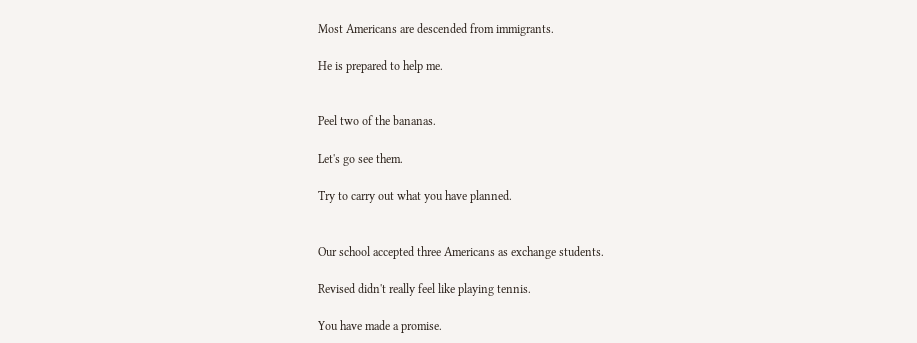Most Americans are descended from immigrants.

He is prepared to help me.


Peel two of the bananas.

Let's go see them.

Try to carry out what you have planned.


Our school accepted three Americans as exchange students.

Revised didn't really feel like playing tennis.

You have made a promise.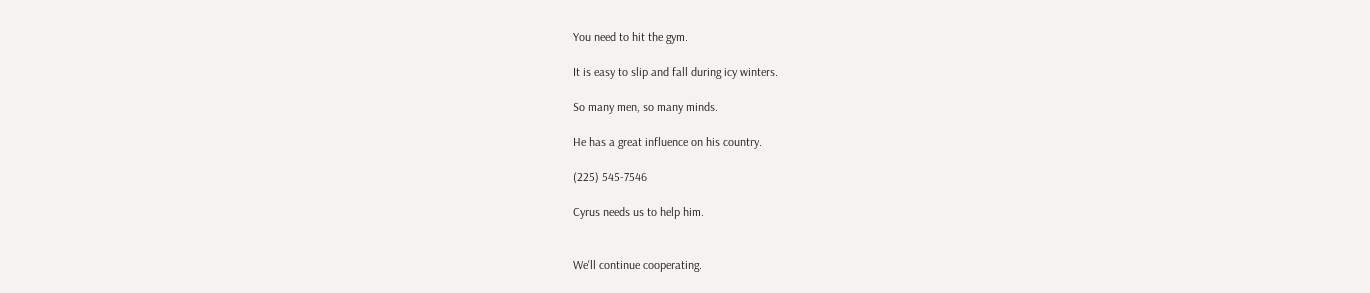You need to hit the gym.

It is easy to slip and fall during icy winters.

So many men, so many minds.

He has a great influence on his country.

(225) 545-7546

Cyrus needs us to help him.


We'll continue cooperating.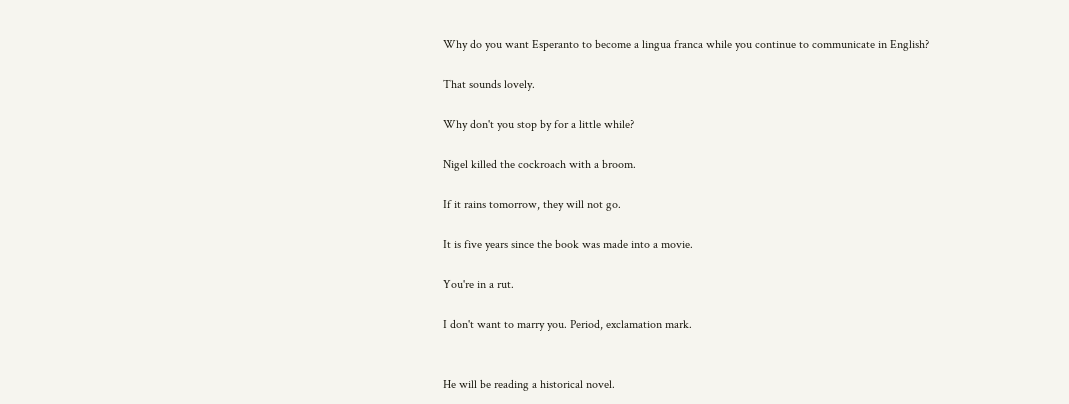Why do you want Esperanto to become a lingua franca while you continue to communicate in English?

That sounds lovely.

Why don't you stop by for a little while?

Nigel killed the cockroach with a broom.

If it rains tomorrow, they will not go.

It is five years since the book was made into a movie.

You're in a rut.

I don't want to marry you. Period, exclamation mark.


He will be reading a historical novel.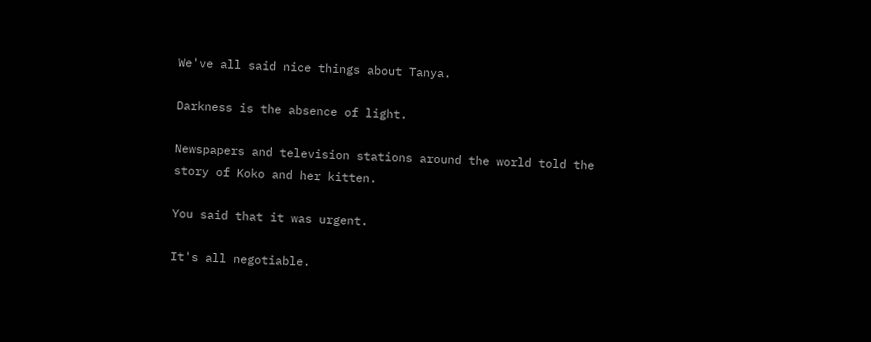We've all said nice things about Tanya.

Darkness is the absence of light.

Newspapers and television stations around the world told the story of Koko and her kitten.

You said that it was urgent.

It's all negotiable.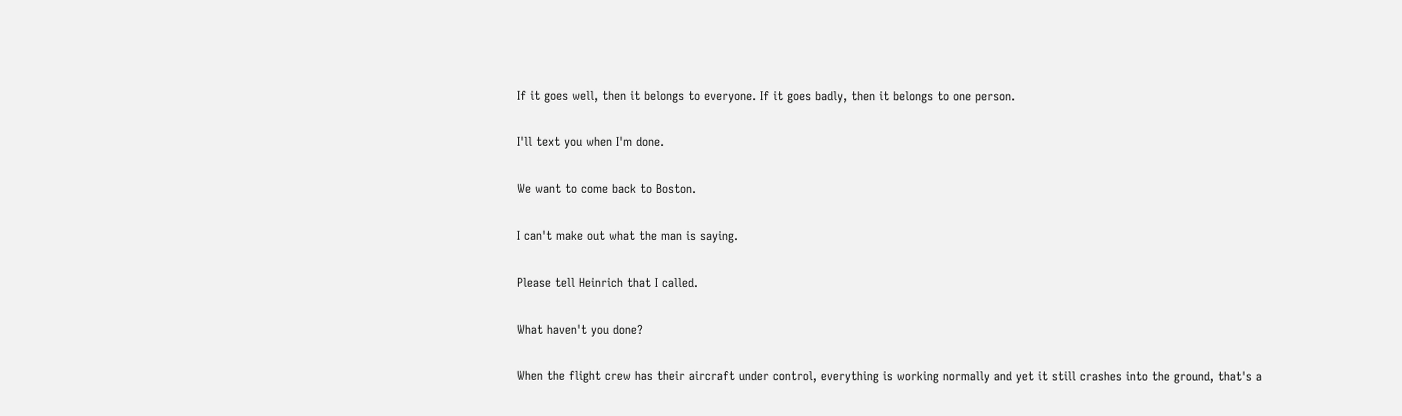If it goes well, then it belongs to everyone. If it goes badly, then it belongs to one person.

I'll text you when I'm done.

We want to come back to Boston.

I can't make out what the man is saying.

Please tell Heinrich that I called.

What haven't you done?

When the flight crew has their aircraft under control, everything is working normally and yet it still crashes into the ground, that's a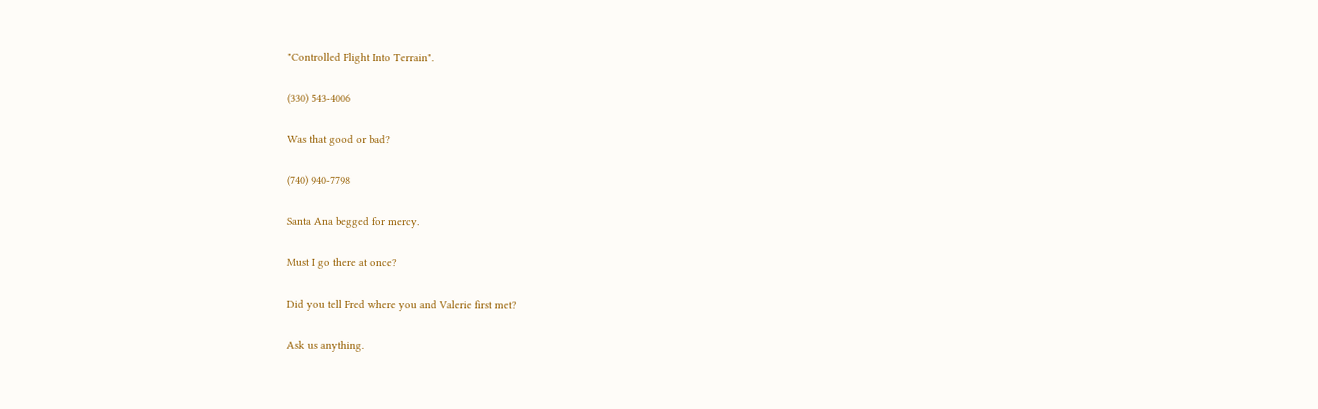"Controlled Flight Into Terrain".

(330) 543-4006

Was that good or bad?

(740) 940-7798

Santa Ana begged for mercy.

Must I go there at once?

Did you tell Fred where you and Valerie first met?

Ask us anything.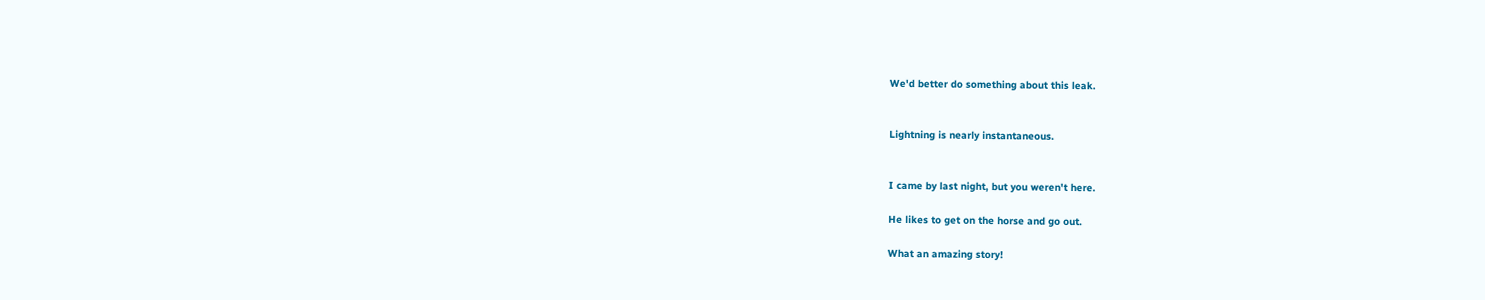We'd better do something about this leak.


Lightning is nearly instantaneous.


I came by last night, but you weren't here.

He likes to get on the horse and go out.

What an amazing story!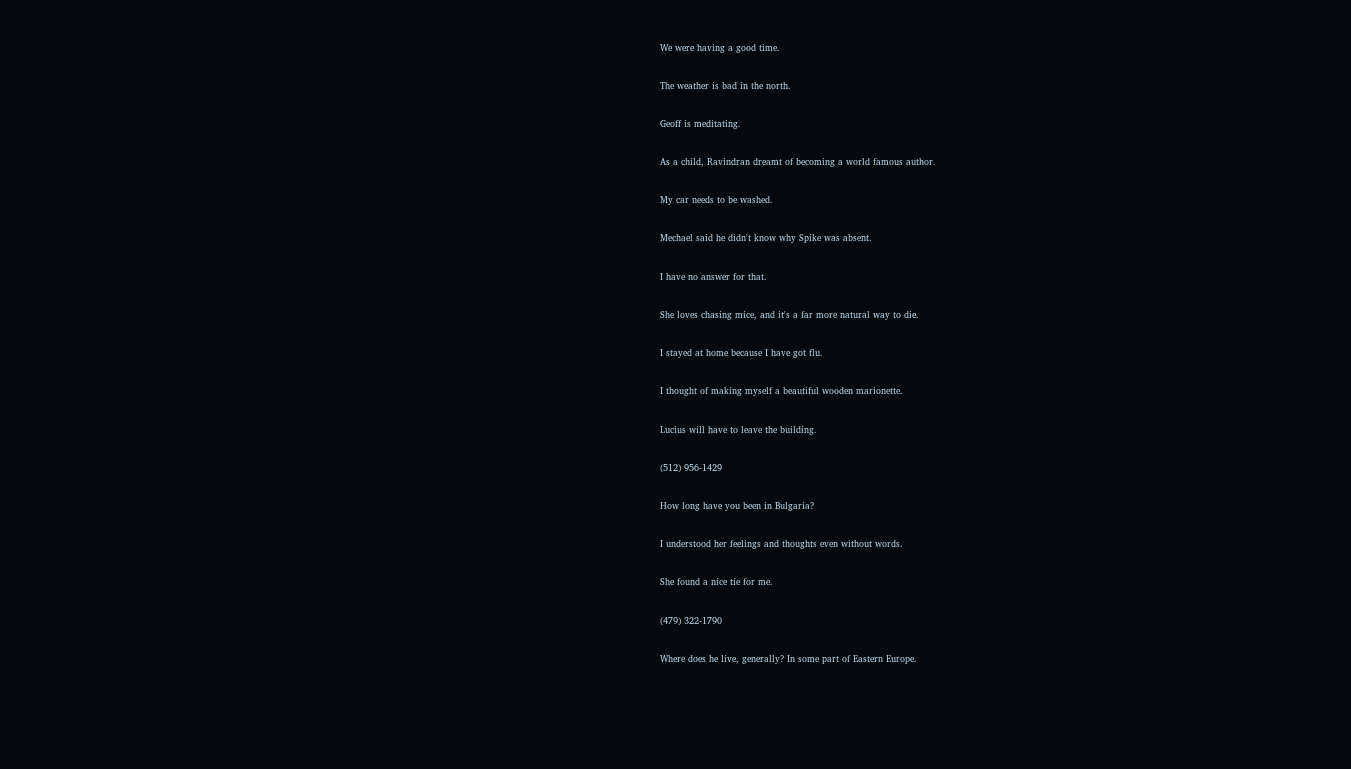We were having a good time.

The weather is bad in the north.

Geoff is meditating.

As a child, Ravindran dreamt of becoming a world famous author.

My car needs to be washed.

Mechael said he didn't know why Spike was absent.

I have no answer for that.

She loves chasing mice, and it's a far more natural way to die.

I stayed at home because I have got flu.

I thought of making myself a beautiful wooden marionette.

Lucius will have to leave the building.

(512) 956-1429

How long have you been in Bulgaria?

I understood her feelings and thoughts even without words.

She found a nice tie for me.

(479) 322-1790

Where does he live, generally? In some part of Eastern Europe.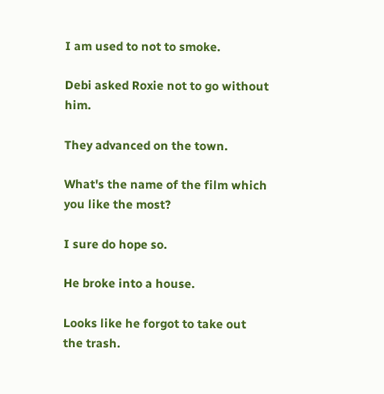I am used to not to smoke.

Debi asked Roxie not to go without him.

They advanced on the town.

What's the name of the film which you like the most?

I sure do hope so.

He broke into a house.

Looks like he forgot to take out the trash.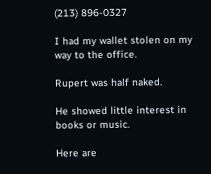(213) 896-0327

I had my wallet stolen on my way to the office.

Rupert was half naked.

He showed little interest in books or music.

Here are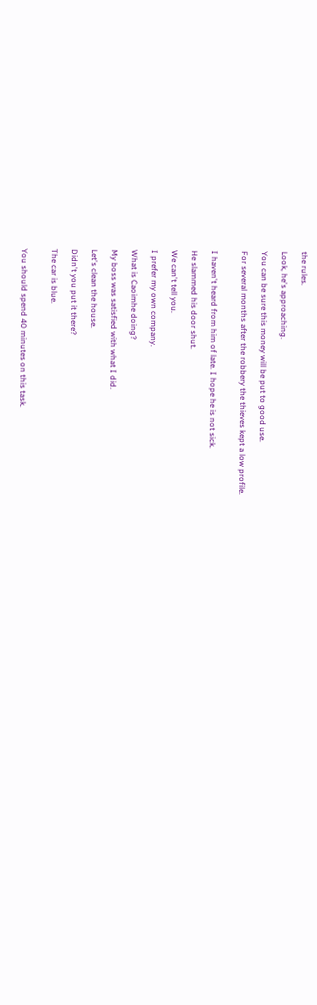the rules.

Look, he's approaching.

You can be sure this money will be put to good use.

For several months after the robbery the thieves kept a low profile.


I haven't heard from him of late. I hope he is not sick.

He slammed his door shut.

We can't tell you.

I prefer my own company.

What is Caoimhe doing?

My boss was satisfied with what I did.

Let's clean the house.

Didn't you put it there?

The car is blue.


You should spend 40 minutes on this task.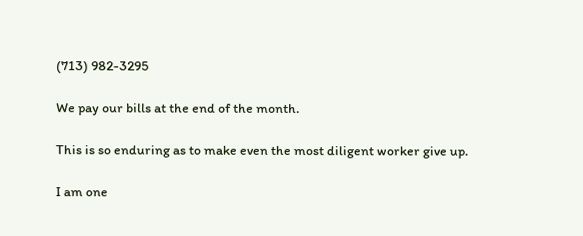(713) 982-3295

We pay our bills at the end of the month.

This is so enduring as to make even the most diligent worker give up.

I am one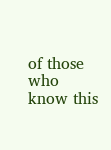of those who know this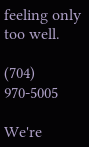feeling only too well.

(704) 970-5005

We're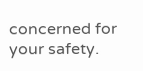concerned for your safety.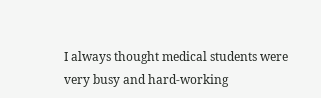I always thought medical students were very busy and hard-working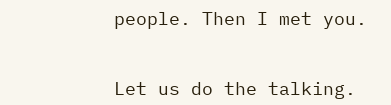people. Then I met you.


Let us do the talking.